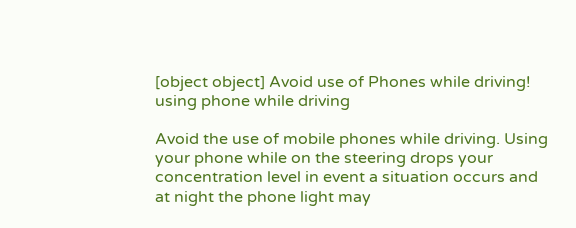[object object] Avoid use of Phones while driving! using phone while driving

Avoid the use of mobile phones while driving. Using your phone while on the steering drops your concentration level in event a situation occurs and at night the phone light may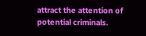attract the attention of potential criminals.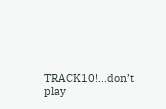TRACK10!…don’t play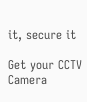it, secure it

Get your CCTV Camera